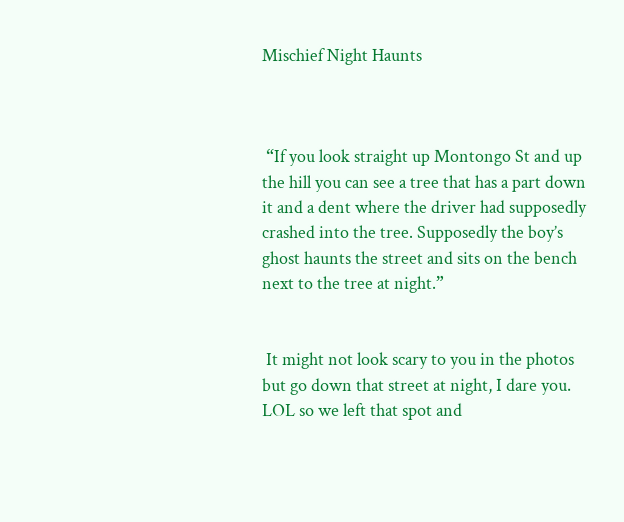Mischief Night Haunts



 “If you look straight up Montongo St and up the hill you can see a tree that has a part down it and a dent where the driver had supposedly crashed into the tree. Supposedly the boy’s ghost haunts the street and sits on the bench next to the tree at night.”


 It might not look scary to you in the photos but go down that street at night, I dare you. LOL so we left that spot and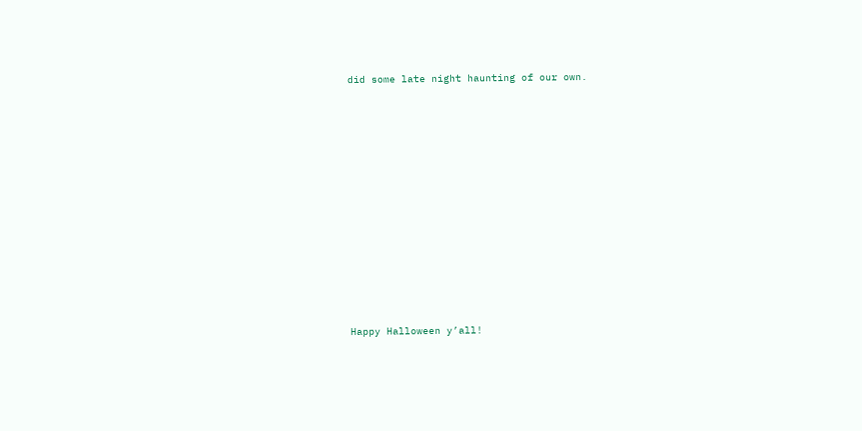did some late night haunting of our own.













Happy Halloween y’all!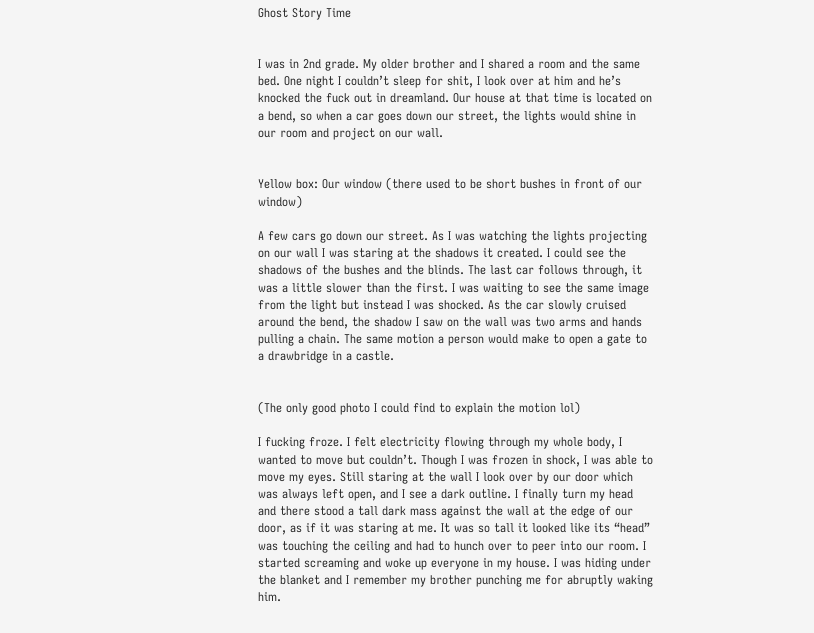Ghost Story Time


I was in 2nd grade. My older brother and I shared a room and the same bed. One night I couldn’t sleep for shit, I look over at him and he’s knocked the fuck out in dreamland. Our house at that time is located on a bend, so when a car goes down our street, the lights would shine in our room and project on our wall.


Yellow box: Our window (there used to be short bushes in front of our window)

A few cars go down our street. As I was watching the lights projecting on our wall I was staring at the shadows it created. I could see the shadows of the bushes and the blinds. The last car follows through, it was a little slower than the first. I was waiting to see the same image from the light but instead I was shocked. As the car slowly cruised around the bend, the shadow I saw on the wall was two arms and hands pulling a chain. The same motion a person would make to open a gate to a drawbridge in a castle.


(The only good photo I could find to explain the motion lol)

I fucking froze. I felt electricity flowing through my whole body, I wanted to move but couldn’t. Though I was frozen in shock, I was able to move my eyes. Still staring at the wall I look over by our door which was always left open, and I see a dark outline. I finally turn my head and there stood a tall dark mass against the wall at the edge of our door, as if it was staring at me. It was so tall it looked like its “head” was touching the ceiling and had to hunch over to peer into our room. I started screaming and woke up everyone in my house. I was hiding under the blanket and I remember my brother punching me for abruptly waking him.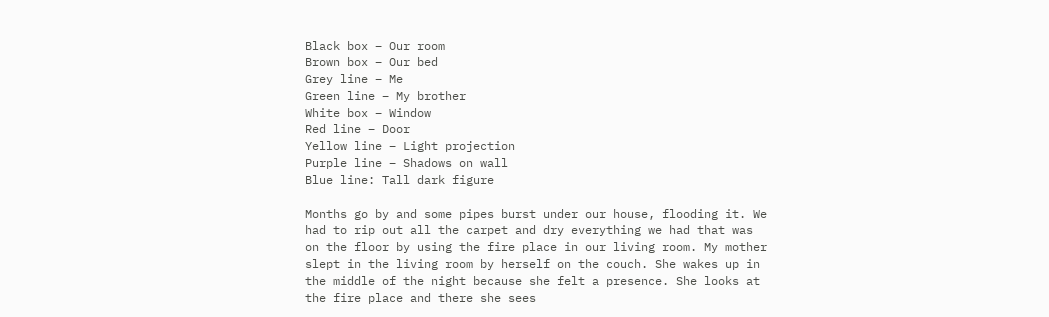Black box – Our room
Brown box – Our bed
Grey line – Me
Green line – My brother
White box – Window
Red line – Door
Yellow line – Light projection
Purple line – Shadows on wall
Blue line: Tall dark figure

Months go by and some pipes burst under our house, flooding it. We had to rip out all the carpet and dry everything we had that was on the floor by using the fire place in our living room. My mother slept in the living room by herself on the couch. She wakes up in the middle of the night because she felt a presence. She looks at the fire place and there she sees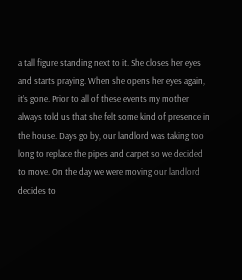a tall figure standing next to it. She closes her eyes and starts praying. When she opens her eyes again, it’s gone. Prior to all of these events my mother always told us that she felt some kind of presence in the house. Days go by, our landlord was taking too long to replace the pipes and carpet so we decided to move. On the day we were moving our landlord decides to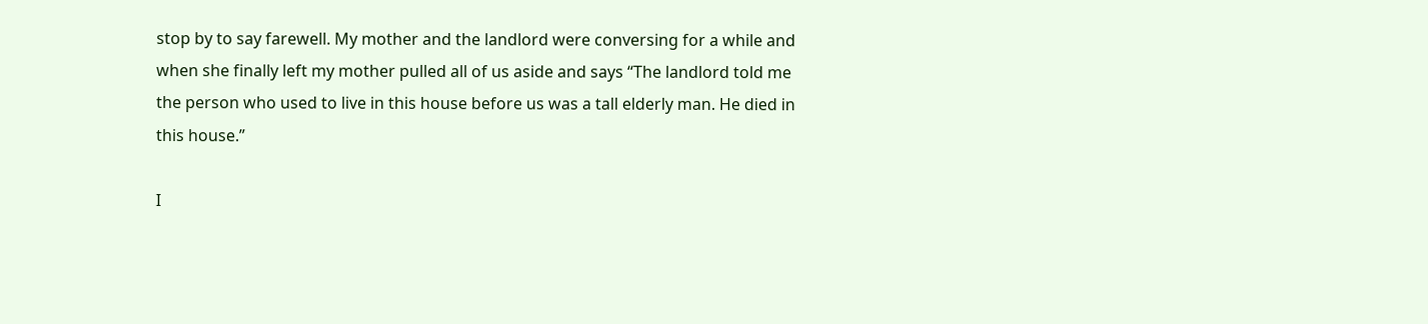stop by to say farewell. My mother and the landlord were conversing for a while and when she finally left my mother pulled all of us aside and says “The landlord told me the person who used to live in this house before us was a tall elderly man. He died in this house.”

I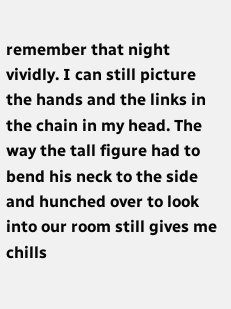remember that night vividly. I can still picture the hands and the links in the chain in my head. The way the tall figure had to bend his neck to the side and hunched over to look into our room still gives me chills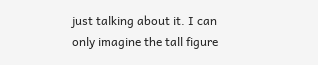just talking about it. I can only imagine the tall figure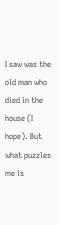I saw was the old man who died in the house (I hope). But what puzzles me is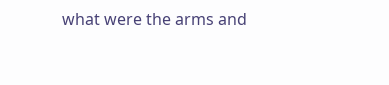what were the arms and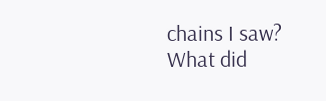chains I saw? What did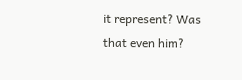it represent? Was that even him?